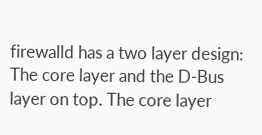firewalld has a two layer design: The core layer and the D-Bus layer on top. The core layer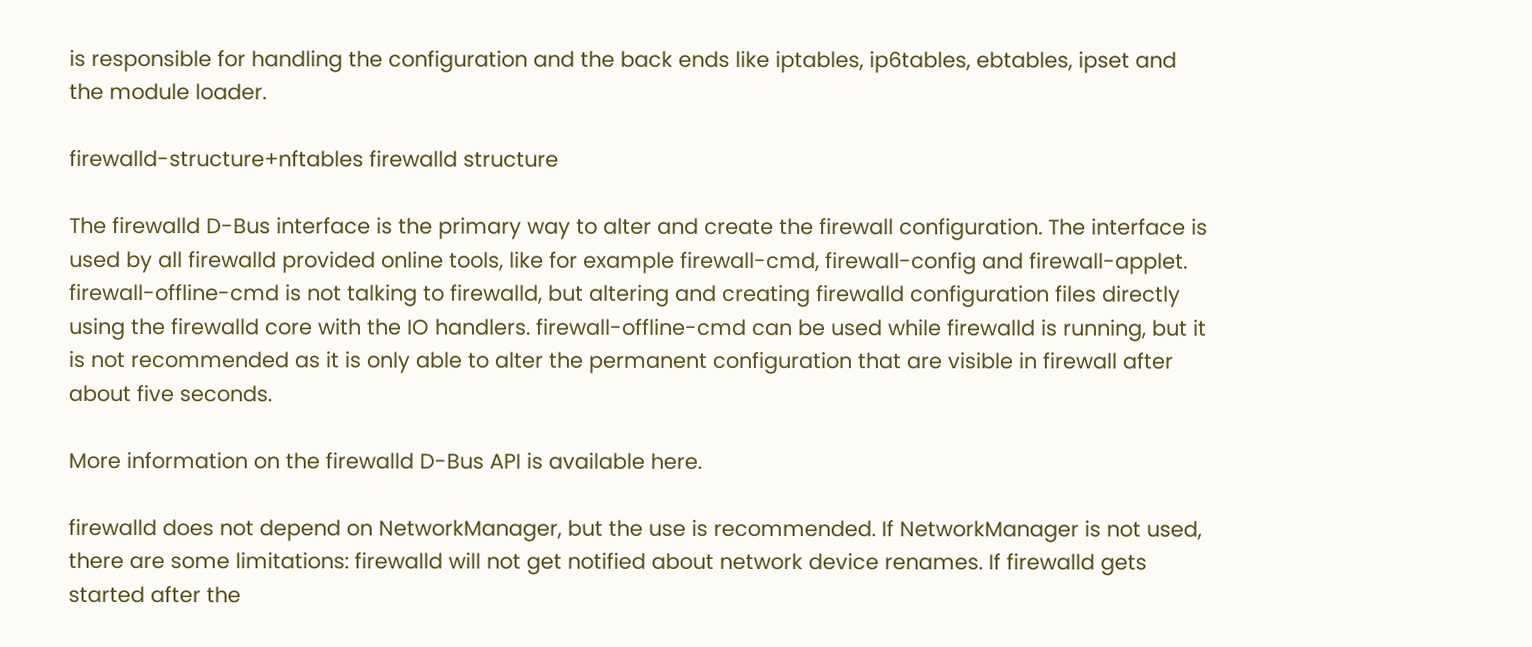is responsible for handling the configuration and the back ends like iptables, ip6tables, ebtables, ipset and the module loader.

firewalld-structure+nftables firewalld structure

The firewalld D-Bus interface is the primary way to alter and create the firewall configuration. The interface is used by all firewalld provided online tools, like for example firewall-cmd, firewall-config and firewall-applet. firewall-offline-cmd is not talking to firewalld, but altering and creating firewalld configuration files directly using the firewalld core with the IO handlers. firewall-offline-cmd can be used while firewalld is running, but it is not recommended as it is only able to alter the permanent configuration that are visible in firewall after about five seconds.

More information on the firewalld D-Bus API is available here.

firewalld does not depend on NetworkManager, but the use is recommended. If NetworkManager is not used, there are some limitations: firewalld will not get notified about network device renames. If firewalld gets started after the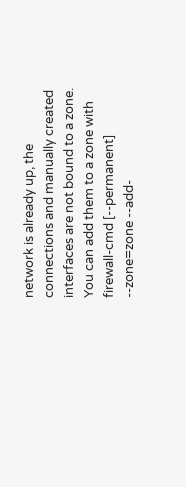network is already up, the connections and manually created interfaces are not bound to a zone. You can add them to a zone with firewall-cmd [--permanent] --zone=zone --add-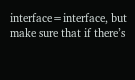interface=interface, but make sure that if there’s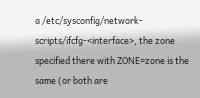a /etc/sysconfig/network-scripts/ifcfg-<interface>, the zone specified there with ZONE=zone is the same (or both are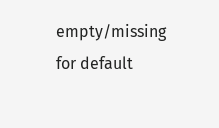empty/missing for default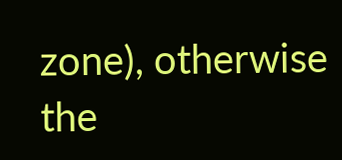zone), otherwise the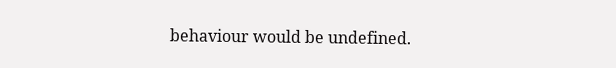behaviour would be undefined.